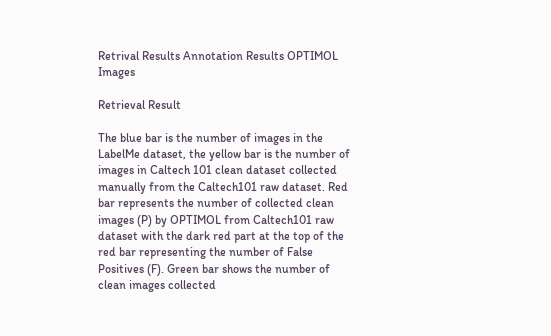Retrival Results Annotation Results OPTIMOL Images

Retrieval Result

The blue bar is the number of images in the LabelMe dataset, the yellow bar is the number of images in Caltech 101 clean dataset collected manually from the Caltech101 raw dataset. Red bar represents the number of collected clean images (P) by OPTIMOL from Caltech101 raw dataset with the dark red part at the top of the red bar representing the number of False Positives (F). Green bar shows the number of clean images collected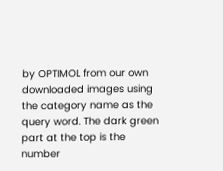by OPTIMOL from our own downloaded images using the category name as the query word. The dark green part at the top is the number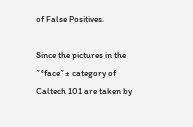of False Positives.

Since the pictures in the ˇ°faceˇ± category of Caltech 101 are taken by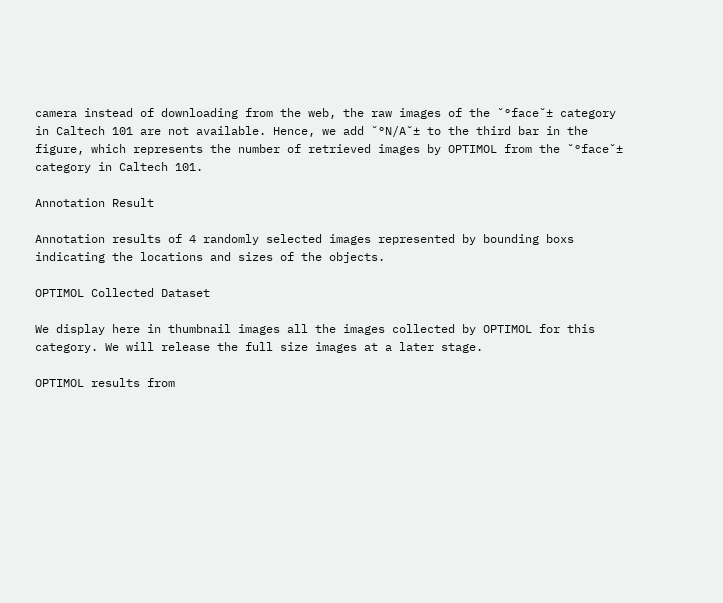camera instead of downloading from the web, the raw images of the ˇ°faceˇ± category in Caltech 101 are not available. Hence, we add ˇ°N/Aˇ± to the third bar in the figure, which represents the number of retrieved images by OPTIMOL from the ˇ°faceˇ± category in Caltech 101.

Annotation Result

Annotation results of 4 randomly selected images represented by bounding boxs indicating the locations and sizes of the objects.

OPTIMOL Collected Dataset

We display here in thumbnail images all the images collected by OPTIMOL for this category. We will release the full size images at a later stage.

OPTIMOL results from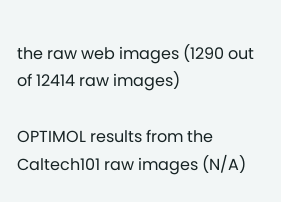the raw web images (1290 out of 12414 raw images)

OPTIMOL results from the Caltech101 raw images (N/A)